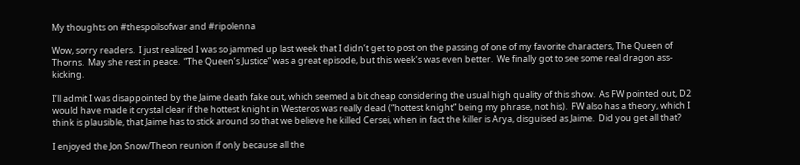My thoughts on #thespoilsofwar and #ripolenna

Wow, sorry readers.  I just realized I was so jammed up last week that I didn’t get to post on the passing of one of my favorite characters, The Queen of Thorns.  May she rest in peace.  “The Queen’s Justice” was a great episode, but this week’s was even better.  We finally got to see some real dragon ass-kicking.

I’ll admit I was disappointed by the Jaime death fake out, which seemed a bit cheap considering the usual high quality of this show.  As FW pointed out, D2 would have made it crystal clear if the hottest knight in Westeros was really dead (“hottest knight” being my phrase, not his).  FW also has a theory, which I think is plausible, that Jaime has to stick around so that we believe he killed Cersei, when in fact the killer is Arya, disguised as Jaime.  Did you get all that?

I enjoyed the Jon Snow/Theon reunion if only because all the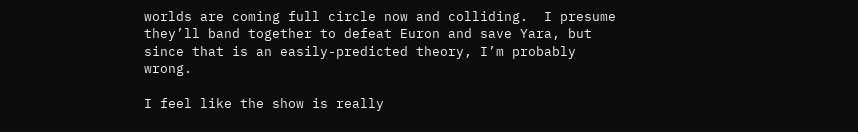worlds are coming full circle now and colliding.  I presume they’ll band together to defeat Euron and save Yara, but since that is an easily-predicted theory, I’m probably wrong.

I feel like the show is really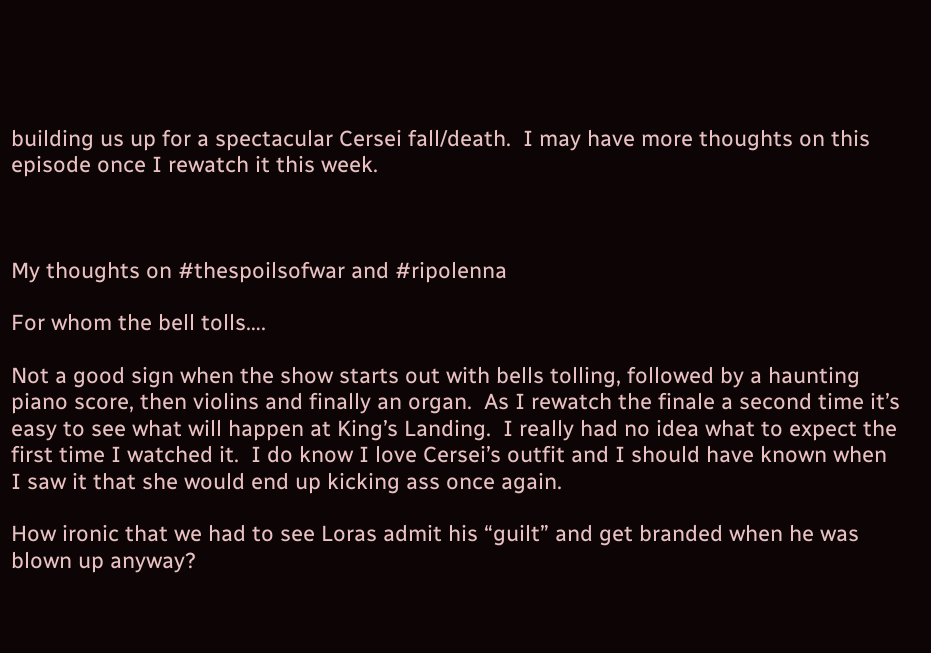building us up for a spectacular Cersei fall/death.  I may have more thoughts on this episode once I rewatch it this week.



My thoughts on #thespoilsofwar and #ripolenna

For whom the bell tolls….

Not a good sign when the show starts out with bells tolling, followed by a haunting piano score, then violins and finally an organ.  As I rewatch the finale a second time it’s easy to see what will happen at King’s Landing.  I really had no idea what to expect the first time I watched it.  I do know I love Cersei’s outfit and I should have known when I saw it that she would end up kicking ass once again.

How ironic that we had to see Loras admit his “guilt” and get branded when he was blown up anyway?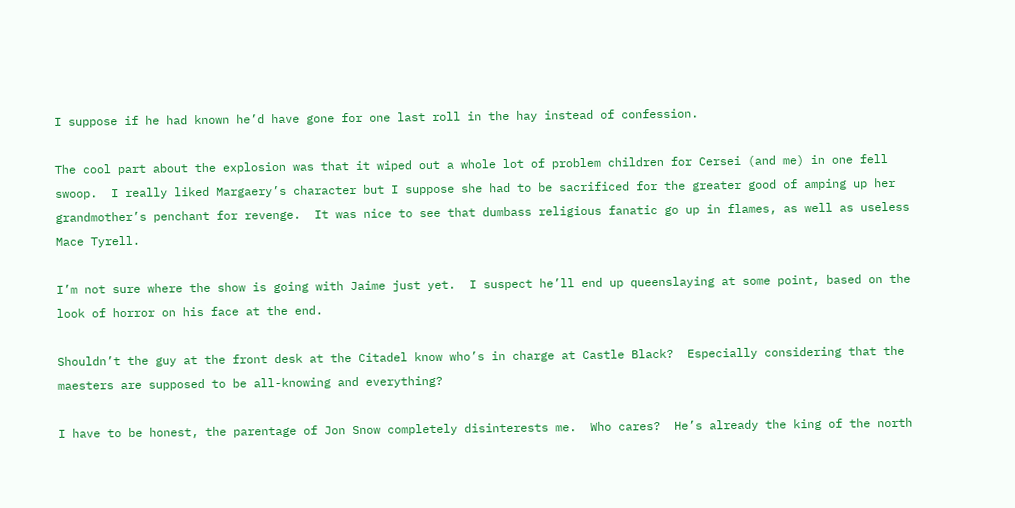I suppose if he had known he’d have gone for one last roll in the hay instead of confession.

The cool part about the explosion was that it wiped out a whole lot of problem children for Cersei (and me) in one fell swoop.  I really liked Margaery’s character but I suppose she had to be sacrificed for the greater good of amping up her grandmother’s penchant for revenge.  It was nice to see that dumbass religious fanatic go up in flames, as well as useless Mace Tyrell.

I’m not sure where the show is going with Jaime just yet.  I suspect he’ll end up queenslaying at some point, based on the look of horror on his face at the end.

Shouldn’t the guy at the front desk at the Citadel know who’s in charge at Castle Black?  Especially considering that the maesters are supposed to be all-knowing and everything?

I have to be honest, the parentage of Jon Snow completely disinterests me.  Who cares?  He’s already the king of the north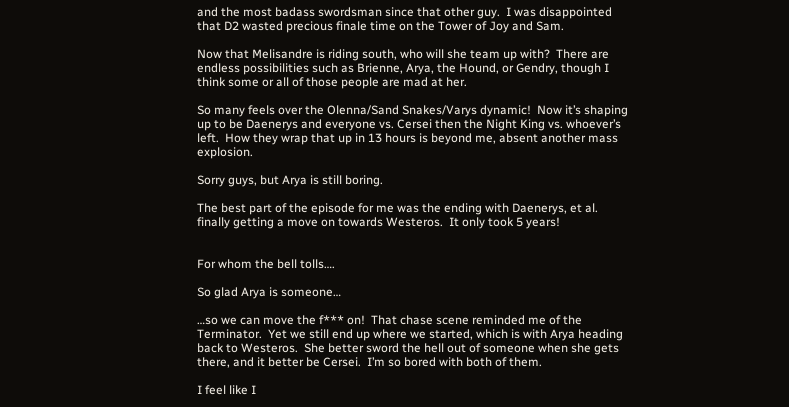and the most badass swordsman since that other guy.  I was disappointed that D2 wasted precious finale time on the Tower of Joy and Sam.

Now that Melisandre is riding south, who will she team up with?  There are endless possibilities such as Brienne, Arya, the Hound, or Gendry, though I think some or all of those people are mad at her.

So many feels over the Olenna/Sand Snakes/Varys dynamic!  Now it’s shaping up to be Daenerys and everyone vs. Cersei then the Night King vs. whoever’s left.  How they wrap that up in 13 hours is beyond me, absent another mass explosion.

Sorry guys, but Arya is still boring.

The best part of the episode for me was the ending with Daenerys, et al. finally getting a move on towards Westeros.  It only took 5 years!


For whom the bell tolls….

So glad Arya is someone…

…so we can move the f*** on!  That chase scene reminded me of the Terminator.  Yet we still end up where we started, which is with Arya heading back to Westeros.  She better sword the hell out of someone when she gets there, and it better be Cersei.  I’m so bored with both of them.

I feel like I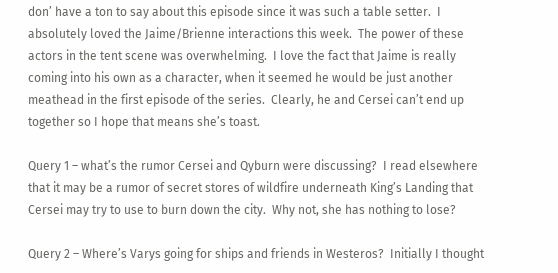don’ have a ton to say about this episode since it was such a table setter.  I absolutely loved the Jaime/Brienne interactions this week.  The power of these actors in the tent scene was overwhelming.  I love the fact that Jaime is really coming into his own as a character, when it seemed he would be just another meathead in the first episode of the series.  Clearly, he and Cersei can’t end up together so I hope that means she’s toast.

Query 1 – what’s the rumor Cersei and Qyburn were discussing?  I read elsewhere that it may be a rumor of secret stores of wildfire underneath King’s Landing that Cersei may try to use to burn down the city.  Why not, she has nothing to lose?

Query 2 – Where’s Varys going for ships and friends in Westeros?  Initially I thought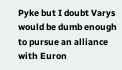Pyke but I doubt Varys would be dumb enough to pursue an alliance with Euron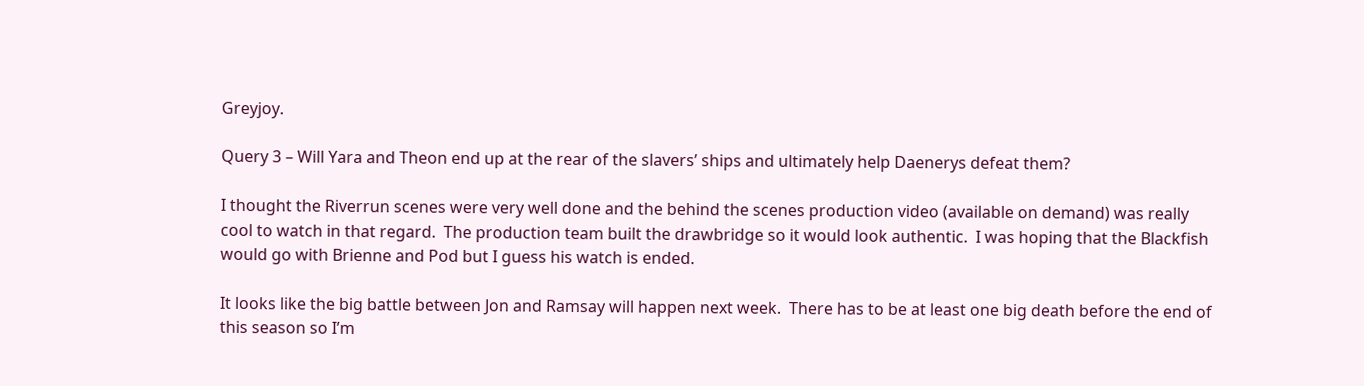Greyjoy.

Query 3 – Will Yara and Theon end up at the rear of the slavers’ ships and ultimately help Daenerys defeat them?

I thought the Riverrun scenes were very well done and the behind the scenes production video (available on demand) was really cool to watch in that regard.  The production team built the drawbridge so it would look authentic.  I was hoping that the Blackfish would go with Brienne and Pod but I guess his watch is ended.

It looks like the big battle between Jon and Ramsay will happen next week.  There has to be at least one big death before the end of this season so I’m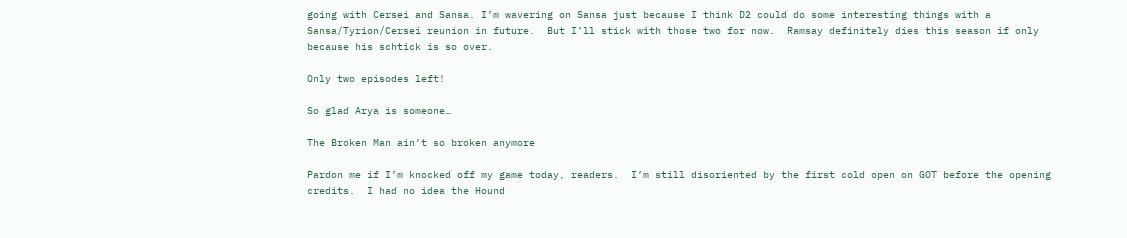going with Cersei and Sansa. I’m wavering on Sansa just because I think D2 could do some interesting things with a Sansa/Tyrion/Cersei reunion in future.  But I’ll stick with those two for now.  Ramsay definitely dies this season if only because his schtick is so over.

Only two episodes left!

So glad Arya is someone…

The Broken Man ain’t so broken anymore

Pardon me if I’m knocked off my game today, readers.  I’m still disoriented by the first cold open on GOT before the opening credits.  I had no idea the Hound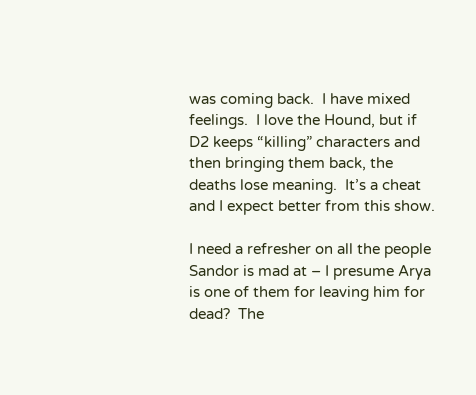was coming back.  I have mixed feelings.  I love the Hound, but if D2 keeps “killing” characters and then bringing them back, the deaths lose meaning.  It’s a cheat and I expect better from this show.

I need a refresher on all the people Sandor is mad at – I presume Arya is one of them for leaving him for dead?  The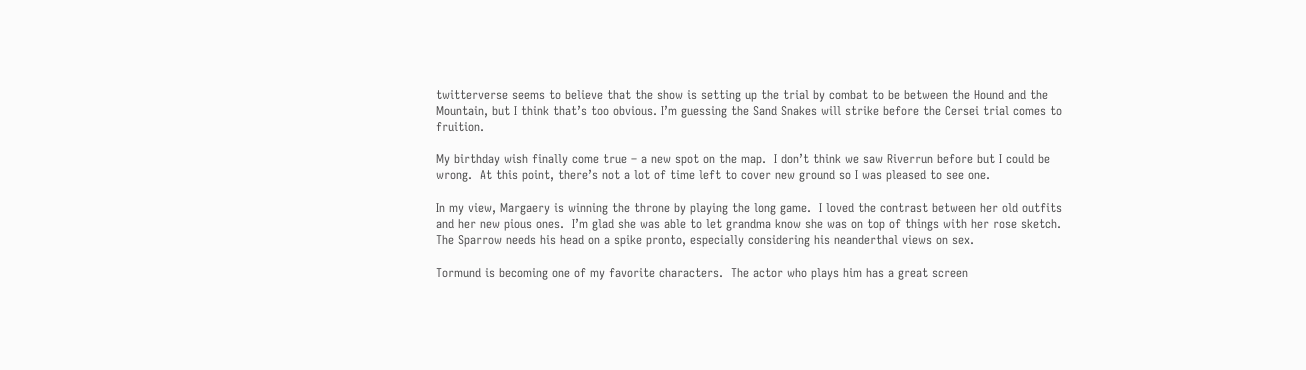twitterverse seems to believe that the show is setting up the trial by combat to be between the Hound and the Mountain, but I think that’s too obvious. I’m guessing the Sand Snakes will strike before the Cersei trial comes to fruition.

My birthday wish finally come true – a new spot on the map.  I don’t think we saw Riverrun before but I could be wrong.  At this point, there’s not a lot of time left to cover new ground so I was pleased to see one.

In my view, Margaery is winning the throne by playing the long game.  I loved the contrast between her old outfits and her new pious ones.  I’m glad she was able to let grandma know she was on top of things with her rose sketch.  The Sparrow needs his head on a spike pronto, especially considering his neanderthal views on sex.

Tormund is becoming one of my favorite characters.  The actor who plays him has a great screen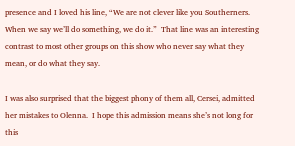presence and I loved his line, “We are not clever like you Southerners.  When we say we’ll do something, we do it.”  That line was an interesting contrast to most other groups on this show who never say what they mean, or do what they say.

I was also surprised that the biggest phony of them all, Cersei, admitted her mistakes to Olenna.  I hope this admission means she’s not long for this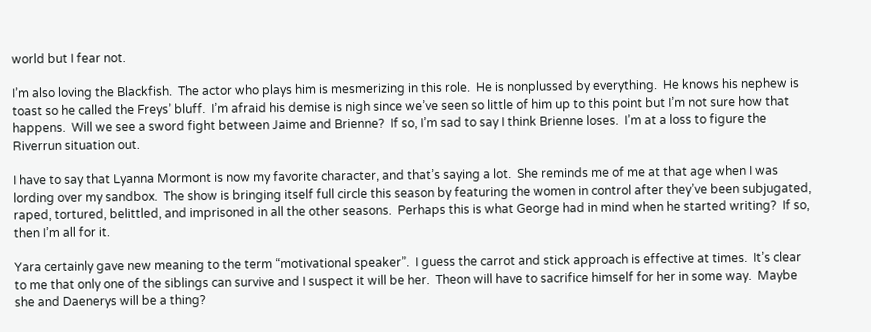world but I fear not.

I’m also loving the Blackfish.  The actor who plays him is mesmerizing in this role.  He is nonplussed by everything.  He knows his nephew is toast so he called the Freys’ bluff.  I’m afraid his demise is nigh since we’ve seen so little of him up to this point but I’m not sure how that happens.  Will we see a sword fight between Jaime and Brienne?  If so, I’m sad to say I think Brienne loses.  I’m at a loss to figure the Riverrun situation out.

I have to say that Lyanna Mormont is now my favorite character, and that’s saying a lot.  She reminds me of me at that age when I was lording over my sandbox.  The show is bringing itself full circle this season by featuring the women in control after they’ve been subjugated, raped, tortured, belittled, and imprisoned in all the other seasons.  Perhaps this is what George had in mind when he started writing?  If so, then I’m all for it.

Yara certainly gave new meaning to the term “motivational speaker”.  I guess the carrot and stick approach is effective at times.  It’s clear to me that only one of the siblings can survive and I suspect it will be her.  Theon will have to sacrifice himself for her in some way.  Maybe she and Daenerys will be a thing?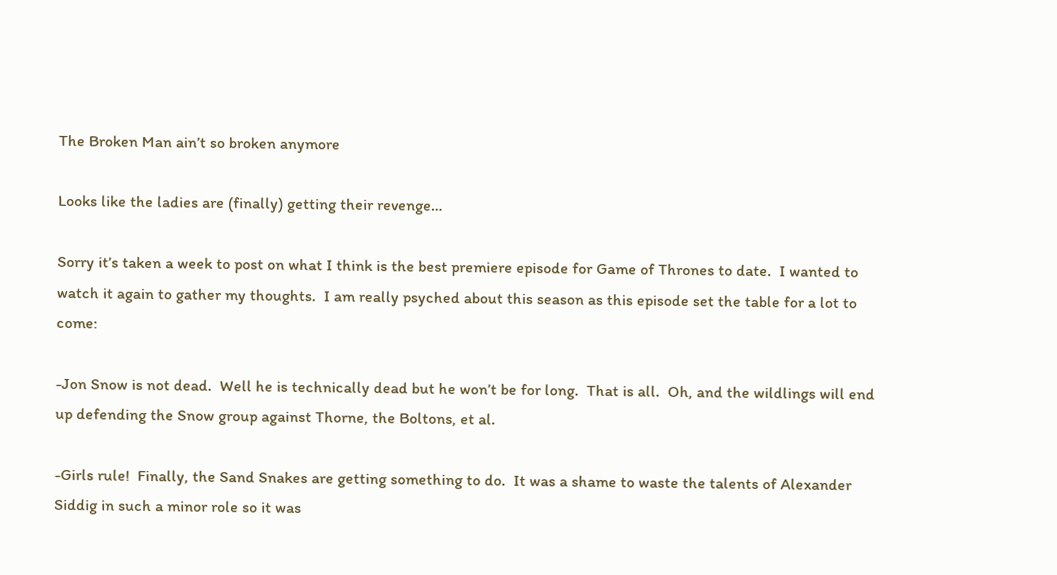The Broken Man ain’t so broken anymore

Looks like the ladies are (finally) getting their revenge…

Sorry it’s taken a week to post on what I think is the best premiere episode for Game of Thrones to date.  I wanted to watch it again to gather my thoughts.  I am really psyched about this season as this episode set the table for a lot to come:

-Jon Snow is not dead.  Well he is technically dead but he won’t be for long.  That is all.  Oh, and the wildlings will end up defending the Snow group against Thorne, the Boltons, et al.

-Girls rule!  Finally, the Sand Snakes are getting something to do.  It was a shame to waste the talents of Alexander Siddig in such a minor role so it was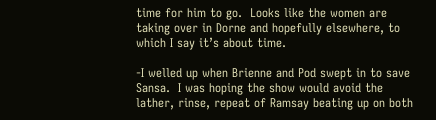time for him to go.  Looks like the women are taking over in Dorne and hopefully elsewhere, to which I say it’s about time.

-I welled up when Brienne and Pod swept in to save Sansa.  I was hoping the show would avoid the lather, rinse, repeat of Ramsay beating up on both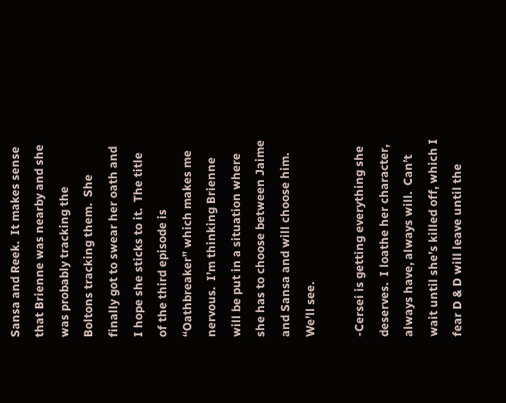Sansa and Reek.  It makes sense that Brienne was nearby and she was probably tracking the Boltons tracking them.  She finally got to swear her oath and I hope she sticks to it.  The title of the third episode is “Oathbreaker” which makes me nervous.  I’m thinking Brienne will be put in a situation where she has to choose between Jaime and Sansa and will choose him.  We’ll see.

-Cersei is getting everything she deserves.  I loathe her character, always have, always will.  Can’t wait until she’s killed off, which I fear D & D will leave until the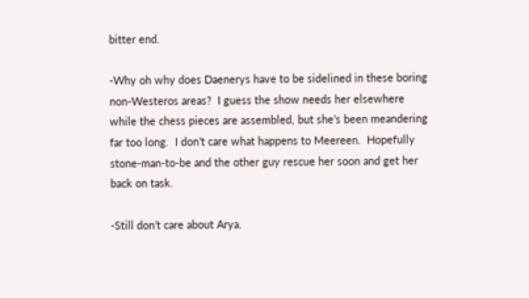bitter end.

-Why oh why does Daenerys have to be sidelined in these boring non-Westeros areas?  I guess the show needs her elsewhere while the chess pieces are assembled, but she’s been meandering far too long.  I don’t care what happens to Meereen.  Hopefully stone-man-to-be and the other guy rescue her soon and get her back on task.

-Still don’t care about Arya.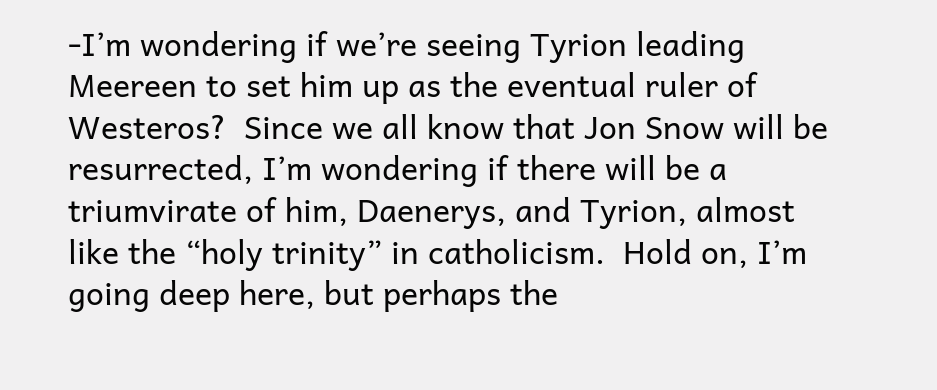-I’m wondering if we’re seeing Tyrion leading Meereen to set him up as the eventual ruler of Westeros?  Since we all know that Jon Snow will be resurrected, I’m wondering if there will be a triumvirate of him, Daenerys, and Tyrion, almost like the “holy trinity” in catholicism.  Hold on, I’m going deep here, but perhaps the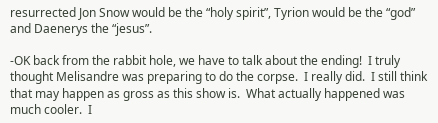resurrected Jon Snow would be the “holy spirit”, Tyrion would be the “god” and Daenerys the “jesus”.

-OK back from the rabbit hole, we have to talk about the ending!  I truly thought Melisandre was preparing to do the corpse.  I really did.  I still think that may happen as gross as this show is.  What actually happened was much cooler.  I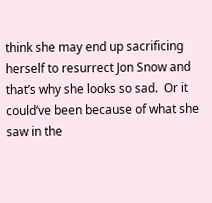think she may end up sacrificing herself to resurrect Jon Snow and that’s why she looks so sad.  Or it could’ve been because of what she saw in the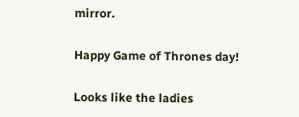mirror.

Happy Game of Thrones day!

Looks like the ladies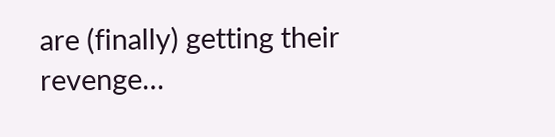are (finally) getting their revenge…